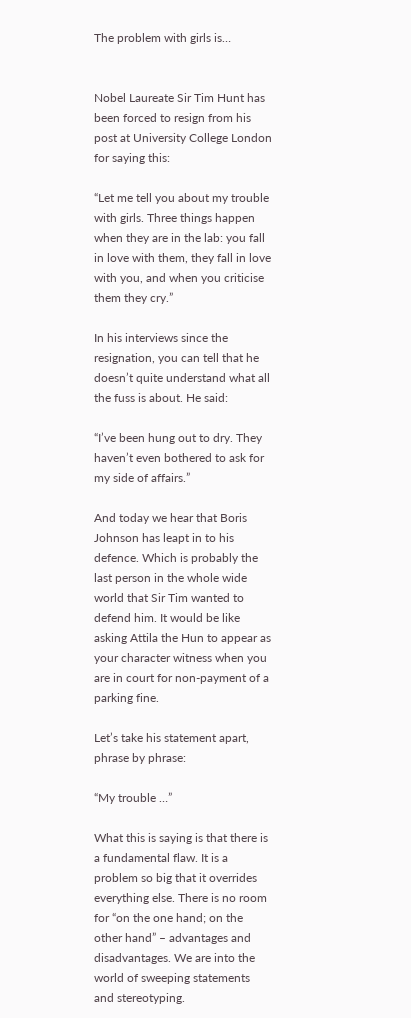The problem with girls is…


Nobel Laureate Sir Tim Hunt has been forced to resign from his post at University College London for saying this:

“Let me tell you about my trouble with girls. Three things happen when they are in the lab: you fall in love with them, they fall in love with you, and when you criticise them they cry.”

In his interviews since the resignation, you can tell that he doesn’t quite understand what all the fuss is about. He said:

“I’ve been hung out to dry. They haven’t even bothered to ask for my side of affairs.”

And today we hear that Boris Johnson has leapt in to his defence. Which is probably the last person in the whole wide world that Sir Tim wanted to defend him. It would be like asking Attila the Hun to appear as your character witness when you are in court for non-payment of a parking fine.

Let’s take his statement apart, phrase by phrase:

“My trouble …”

What this is saying is that there is a fundamental flaw. It is a problem so big that it overrides everything else. There is no room for “on the one hand; on the other hand” – advantages and disadvantages. We are into the world of sweeping statements and stereotyping.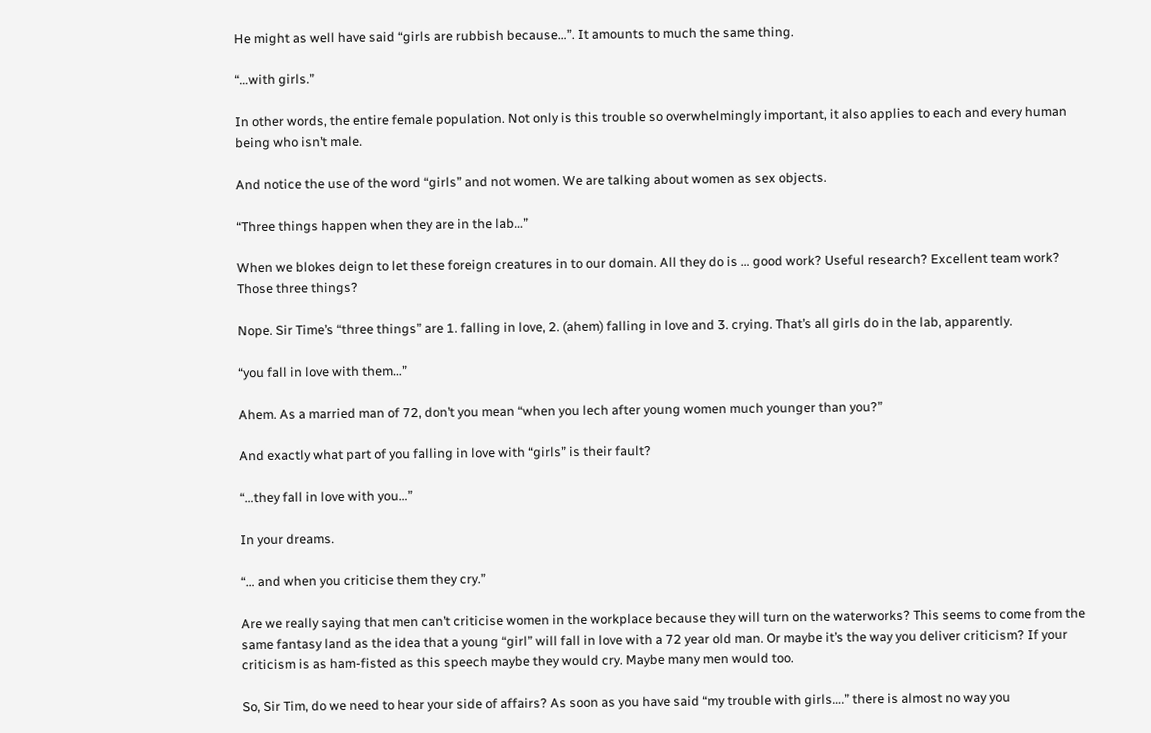He might as well have said “girls are rubbish because…”. It amounts to much the same thing.

“…with girls.”

In other words, the entire female population. Not only is this trouble so overwhelmingly important, it also applies to each and every human being who isn’t male.

And notice the use of the word “girls” and not women. We are talking about women as sex objects.

“Three things happen when they are in the lab…”

When we blokes deign to let these foreign creatures in to our domain. All they do is … good work? Useful research? Excellent team work? Those three things?

Nope. Sir Time’s “three things” are 1. falling in love, 2. (ahem) falling in love and 3. crying. That’s all girls do in the lab, apparently.

“you fall in love with them…”

Ahem. As a married man of 72, don’t you mean “when you lech after young women much younger than you?”

And exactly what part of you falling in love with “girls” is their fault?

“…they fall in love with you…”

In your dreams.

“… and when you criticise them they cry.”

Are we really saying that men can’t criticise women in the workplace because they will turn on the waterworks? This seems to come from the same fantasy land as the idea that a young “girl” will fall in love with a 72 year old man. Or maybe it’s the way you deliver criticism? If your criticism is as ham-fisted as this speech maybe they would cry. Maybe many men would too.

So, Sir Tim, do we need to hear your side of affairs? As soon as you have said “my trouble with girls….” there is almost no way you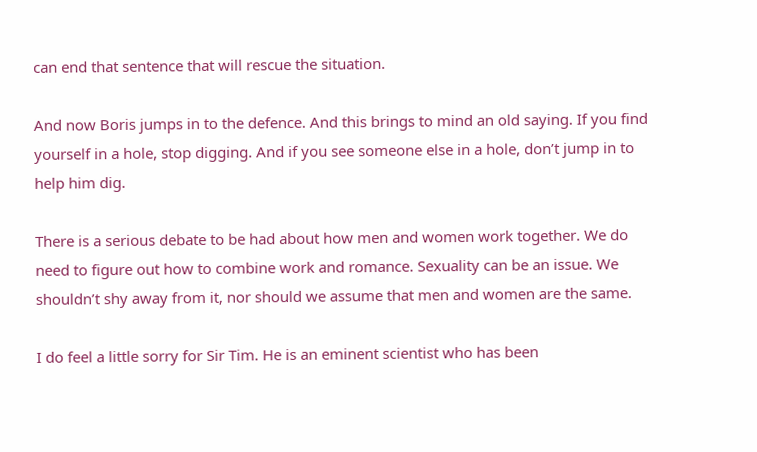can end that sentence that will rescue the situation.

And now Boris jumps in to the defence. And this brings to mind an old saying. If you find yourself in a hole, stop digging. And if you see someone else in a hole, don’t jump in to help him dig.

There is a serious debate to be had about how men and women work together. We do need to figure out how to combine work and romance. Sexuality can be an issue. We shouldn’t shy away from it, nor should we assume that men and women are the same.

I do feel a little sorry for Sir Tim. He is an eminent scientist who has been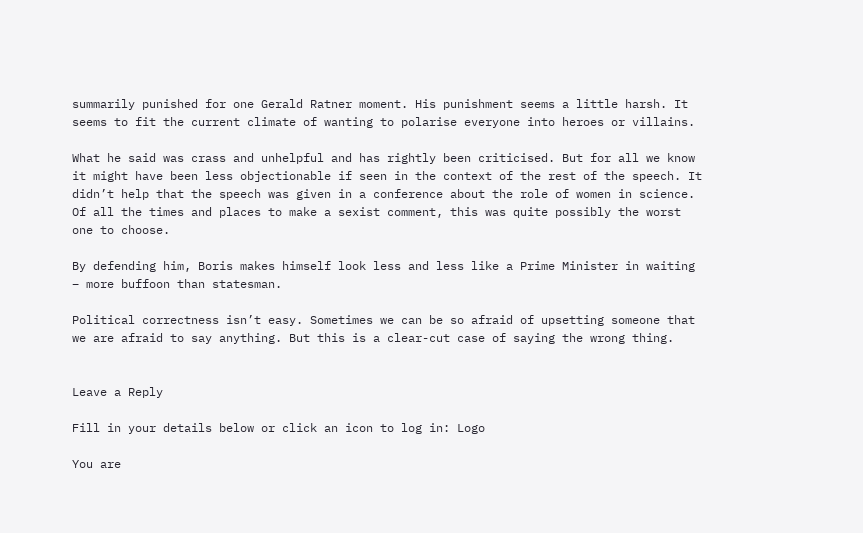summarily punished for one Gerald Ratner moment. His punishment seems a little harsh. It seems to fit the current climate of wanting to polarise everyone into heroes or villains.

What he said was crass and unhelpful and has rightly been criticised. But for all we know it might have been less objectionable if seen in the context of the rest of the speech. It didn’t help that the speech was given in a conference about the role of women in science. Of all the times and places to make a sexist comment, this was quite possibly the worst one to choose.

By defending him, Boris makes himself look less and less like a Prime Minister in waiting – more buffoon than statesman.

Political correctness isn’t easy. Sometimes we can be so afraid of upsetting someone that we are afraid to say anything. But this is a clear-cut case of saying the wrong thing.


Leave a Reply

Fill in your details below or click an icon to log in: Logo

You are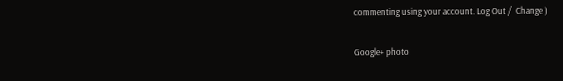commenting using your account. Log Out /  Change )

Google+ photo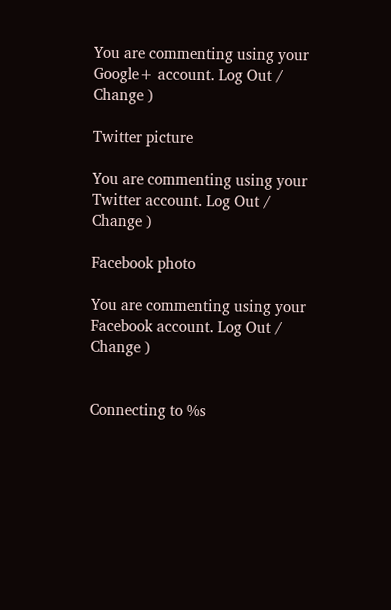You are commenting using your Google+ account. Log Out /  Change )

Twitter picture

You are commenting using your Twitter account. Log Out /  Change )

Facebook photo

You are commenting using your Facebook account. Log Out /  Change )


Connecting to %s